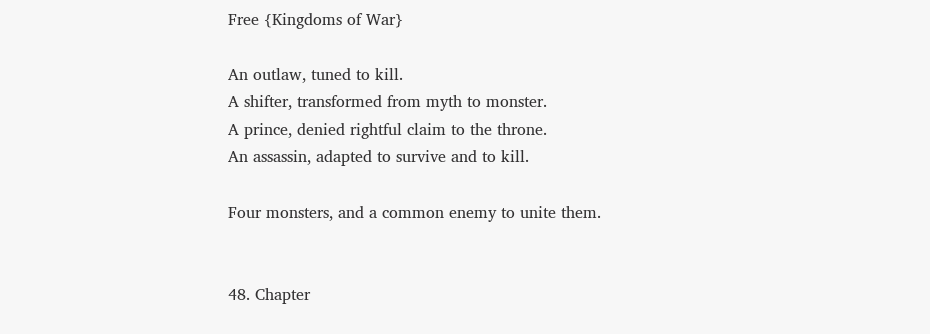Free {Kingdoms of War}

An outlaw, tuned to kill.
A shifter, transformed from myth to monster.
A prince, denied rightful claim to the throne.
An assassin, adapted to survive and to kill.

Four monsters, and a common enemy to unite them.


48. Chapter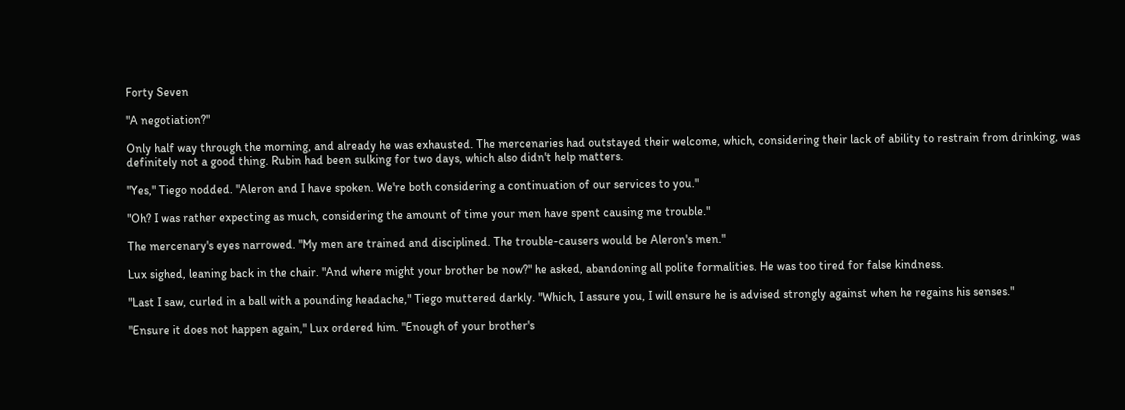Forty Seven

"A negotiation?"

Only half way through the morning, and already he was exhausted. The mercenaries had outstayed their welcome, which, considering their lack of ability to restrain from drinking, was definitely not a good thing. Rubin had been sulking for two days, which also didn't help matters.

"Yes," Tiego nodded. "Aleron and I have spoken. We're both considering a continuation of our services to you."

"Oh? I was rather expecting as much, considering the amount of time your men have spent causing me trouble."

The mercenary's eyes narrowed. "My men are trained and disciplined. The trouble-causers would be Aleron's men."

Lux sighed, leaning back in the chair. "And where might your brother be now?" he asked, abandoning all polite formalities. He was too tired for false kindness.

"Last I saw, curled in a ball with a pounding headache," Tiego muttered darkly. "Which, I assure you, I will ensure he is advised strongly against when he regains his senses."

"Ensure it does not happen again," Lux ordered him. "Enough of your brother's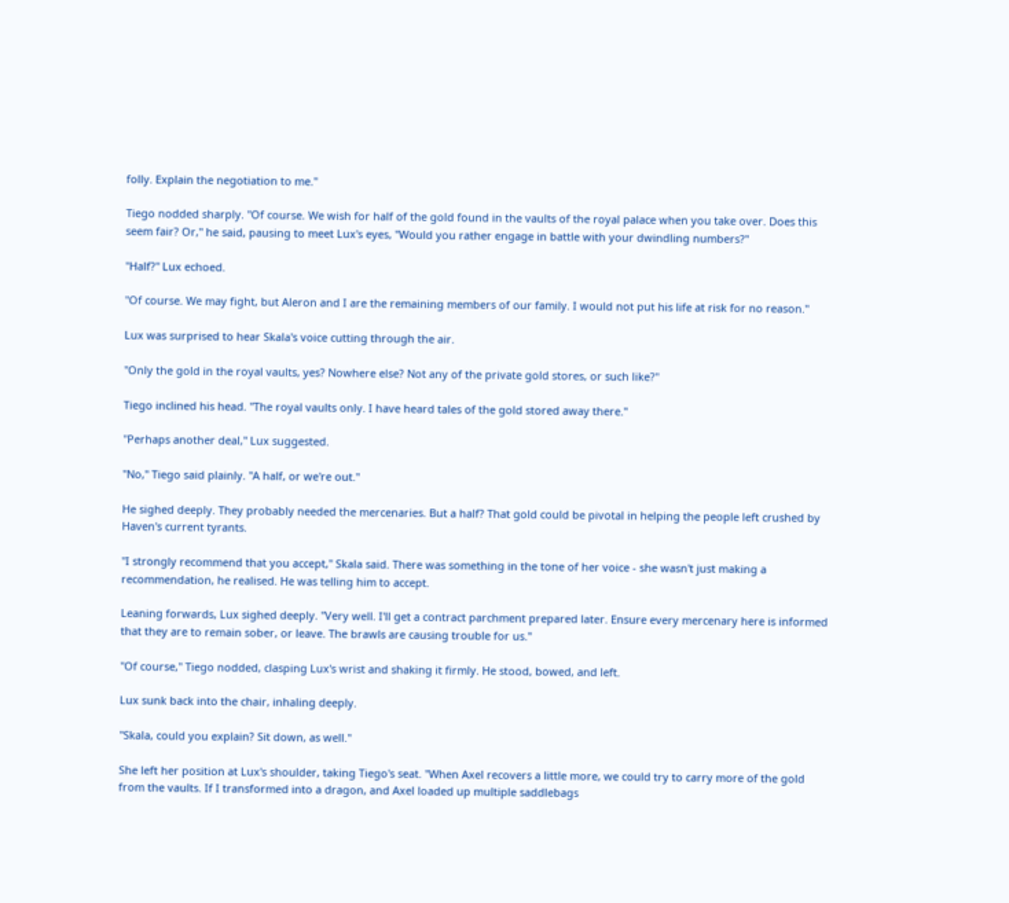folly. Explain the negotiation to me."

Tiego nodded sharply. "Of course. We wish for half of the gold found in the vaults of the royal palace when you take over. Does this seem fair? Or," he said, pausing to meet Lux's eyes, "Would you rather engage in battle with your dwindling numbers?"

"Half?" Lux echoed.

"Of course. We may fight, but Aleron and I are the remaining members of our family. I would not put his life at risk for no reason."

Lux was surprised to hear Skala's voice cutting through the air.

"Only the gold in the royal vaults, yes? Nowhere else? Not any of the private gold stores, or such like?"

Tiego inclined his head. "The royal vaults only. I have heard tales of the gold stored away there."

"Perhaps another deal," Lux suggested.

"No," Tiego said plainly. "A half, or we're out."

He sighed deeply. They probably needed the mercenaries. But a half? That gold could be pivotal in helping the people left crushed by Haven's current tyrants.

"I strongly recommend that you accept," Skala said. There was something in the tone of her voice - she wasn't just making a recommendation, he realised. He was telling him to accept.

Leaning forwards, Lux sighed deeply. "Very well. I'll get a contract parchment prepared later. Ensure every mercenary here is informed that they are to remain sober, or leave. The brawls are causing trouble for us."

"Of course," Tiego nodded, clasping Lux's wrist and shaking it firmly. He stood, bowed, and left.

Lux sunk back into the chair, inhaling deeply.

"Skala, could you explain? Sit down, as well."

She left her position at Lux's shoulder, taking Tiego's seat. "When Axel recovers a little more, we could try to carry more of the gold from the vaults. If I transformed into a dragon, and Axel loaded up multiple saddlebags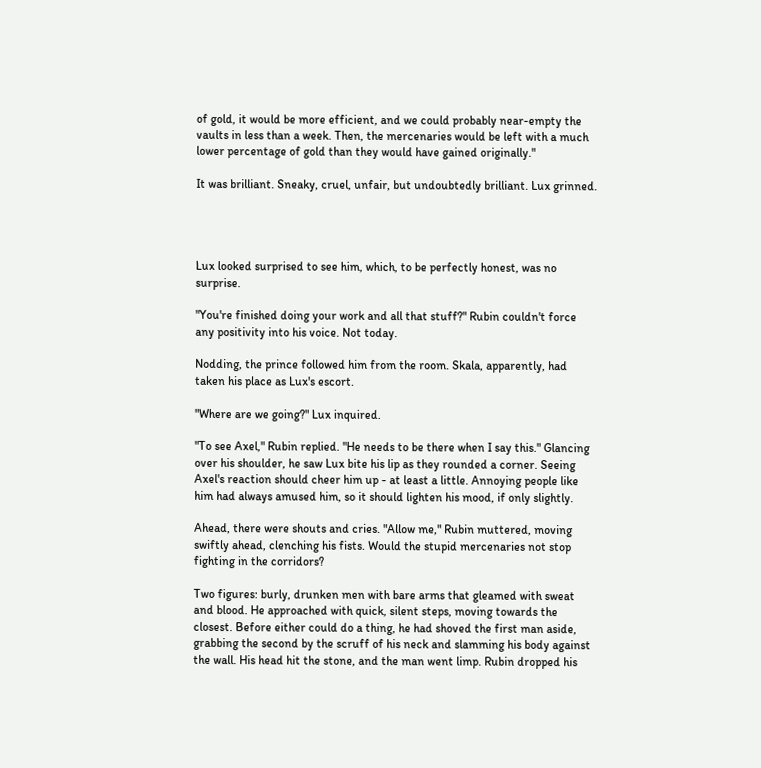of gold, it would be more efficient, and we could probably near-empty the vaults in less than a week. Then, the mercenaries would be left with a much lower percentage of gold than they would have gained originally."

It was brilliant. Sneaky, cruel, unfair, but undoubtedly brilliant. Lux grinned.




Lux looked surprised to see him, which, to be perfectly honest, was no surprise.

"You're finished doing your work and all that stuff?" Rubin couldn't force any positivity into his voice. Not today.

Nodding, the prince followed him from the room. Skala, apparently, had taken his place as Lux's escort.

"Where are we going?" Lux inquired.

"To see Axel," Rubin replied. "He needs to be there when I say this." Glancing over his shoulder, he saw Lux bite his lip as they rounded a corner. Seeing Axel's reaction should cheer him up - at least a little. Annoying people like him had always amused him, so it should lighten his mood, if only slightly.

Ahead, there were shouts and cries. "Allow me," Rubin muttered, moving swiftly ahead, clenching his fists. Would the stupid mercenaries not stop fighting in the corridors?

Two figures: burly, drunken men with bare arms that gleamed with sweat and blood. He approached with quick, silent steps, moving towards the closest. Before either could do a thing, he had shoved the first man aside, grabbing the second by the scruff of his neck and slamming his body against the wall. His head hit the stone, and the man went limp. Rubin dropped his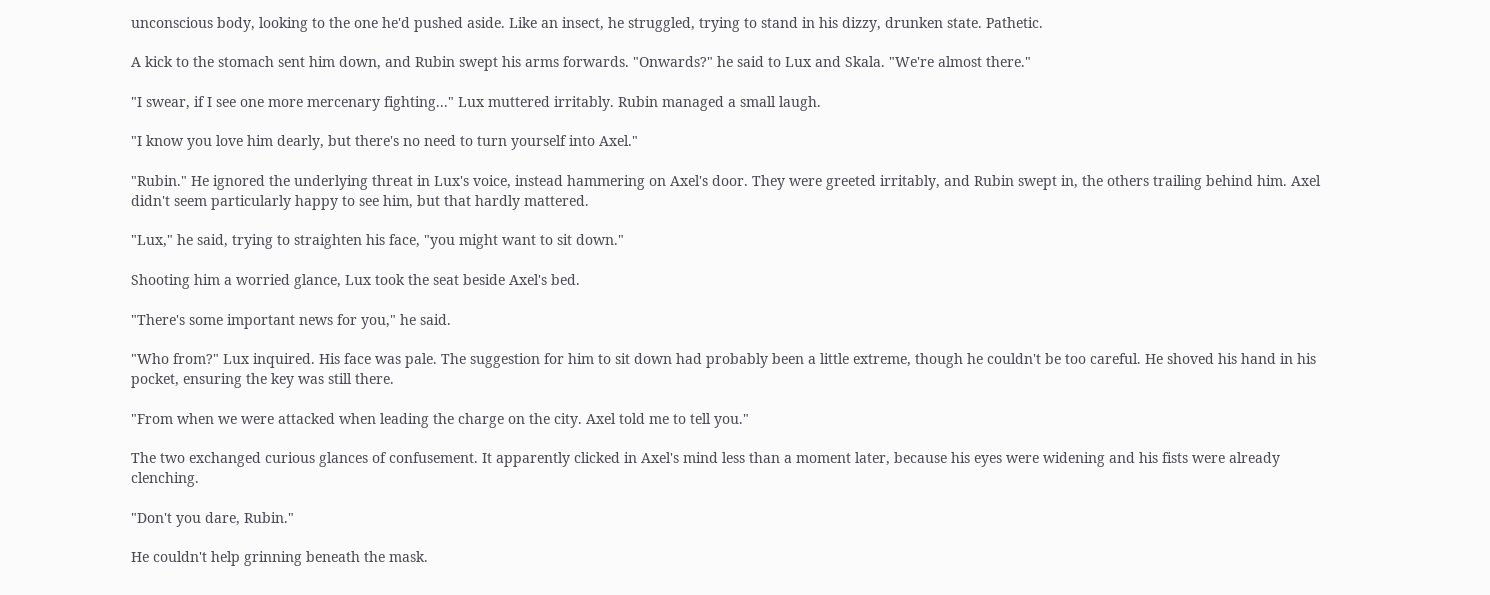unconscious body, looking to the one he'd pushed aside. Like an insect, he struggled, trying to stand in his dizzy, drunken state. Pathetic.

A kick to the stomach sent him down, and Rubin swept his arms forwards. "Onwards?" he said to Lux and Skala. "We're almost there."

"I swear, if I see one more mercenary fighting..." Lux muttered irritably. Rubin managed a small laugh.

"I know you love him dearly, but there's no need to turn yourself into Axel."

"Rubin." He ignored the underlying threat in Lux's voice, instead hammering on Axel's door. They were greeted irritably, and Rubin swept in, the others trailing behind him. Axel didn't seem particularly happy to see him, but that hardly mattered.

"Lux," he said, trying to straighten his face, "you might want to sit down."

Shooting him a worried glance, Lux took the seat beside Axel's bed.

"There's some important news for you," he said.

"Who from?" Lux inquired. His face was pale. The suggestion for him to sit down had probably been a little extreme, though he couldn't be too careful. He shoved his hand in his pocket, ensuring the key was still there.

"From when we were attacked when leading the charge on the city. Axel told me to tell you."

The two exchanged curious glances of confusement. It apparently clicked in Axel's mind less than a moment later, because his eyes were widening and his fists were already clenching.

"Don't you dare, Rubin."

He couldn't help grinning beneath the mask.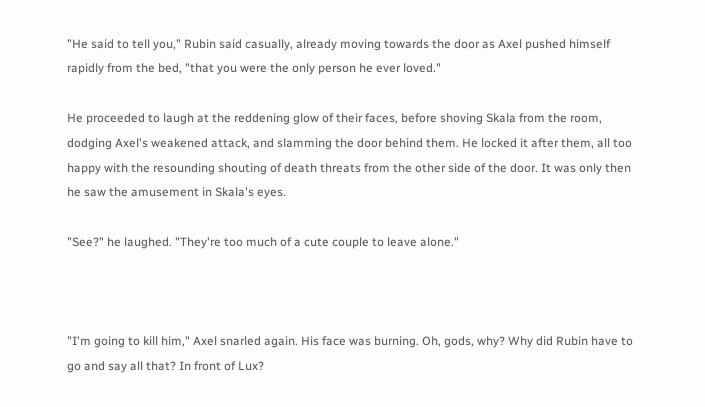"He said to tell you," Rubin said casually, already moving towards the door as Axel pushed himself rapidly from the bed, "that you were the only person he ever loved."

He proceeded to laugh at the reddening glow of their faces, before shoving Skala from the room, dodging Axel's weakened attack, and slamming the door behind them. He locked it after them, all too happy with the resounding shouting of death threats from the other side of the door. It was only then he saw the amusement in Skala's eyes.

"See?" he laughed. "They're too much of a cute couple to leave alone."



"I'm going to kill him," Axel snarled again. His face was burning. Oh, gods, why? Why did Rubin have to go and say all that? In front of Lux?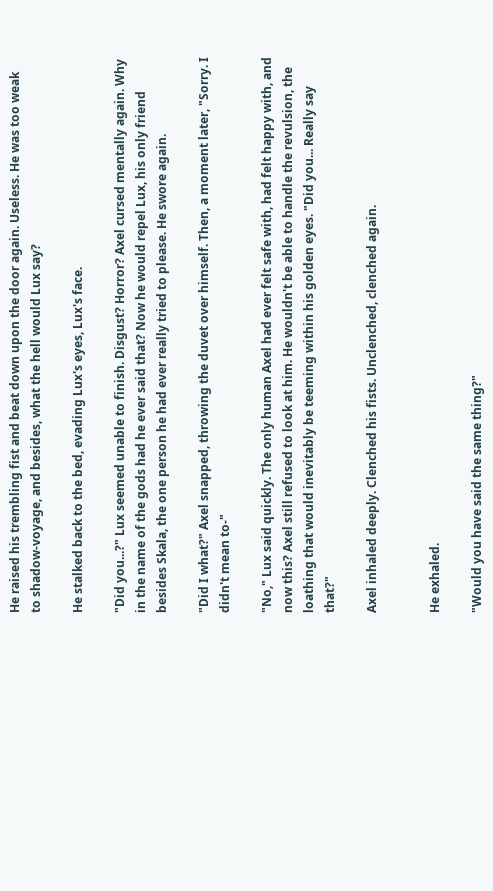He raised his trembling fist and beat down upon the door again. Useless. He was too weak to shadow-voyage, and besides, what the hell would Lux say?

He stalked back to the bed, evading Lux's eyes, Lux's face.

"Did you...?" Lux seemed unable to finish. Disgust? Horror? Axel cursed mentally again. Why in the name of the gods had he ever said that? Now he would repel Lux, his only friend besides Skala, the one person he had ever really tried to please. He swore again.

"Did I what?" Axel snapped, throwing the duvet over himself. Then, a moment later, "Sorry. I didn't mean to-"

"No," Lux said quickly. The only human Axel had ever felt safe with, had felt happy with, and now this? Axel still refused to look at him. He wouldn't be able to handle the revulsion, the loathing that would inevitably be teeming within his golden eyes. "Did you... Really say that?"

Axel inhaled deeply. Clenched his fists. Unclenched, clenched again.


He exhaled.

"Would you have said the same thing?"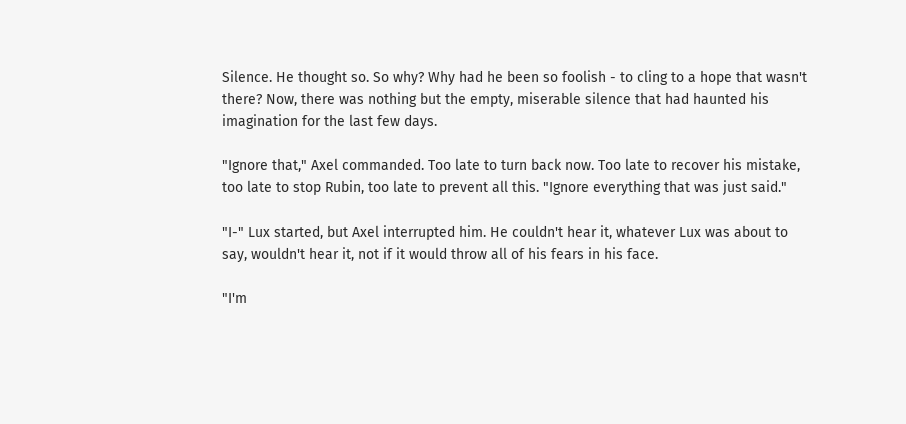Silence. He thought so. So why? Why had he been so foolish - to cling to a hope that wasn't there? Now, there was nothing but the empty, miserable silence that had haunted his imagination for the last few days.

"Ignore that," Axel commanded. Too late to turn back now. Too late to recover his mistake, too late to stop Rubin, too late to prevent all this. "Ignore everything that was just said."

"I-" Lux started, but Axel interrupted him. He couldn't hear it, whatever Lux was about to say, wouldn't hear it, not if it would throw all of his fears in his face.

"I'm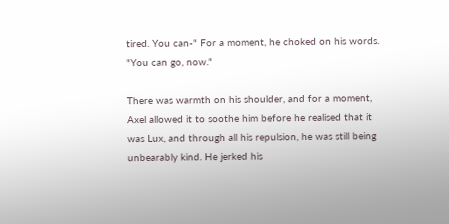tired. You can-" For a moment, he choked on his words. "You can go, now."

There was warmth on his shoulder, and for a moment, Axel allowed it to soothe him before he realised that it was Lux, and through all his repulsion, he was still being unbearably kind. He jerked his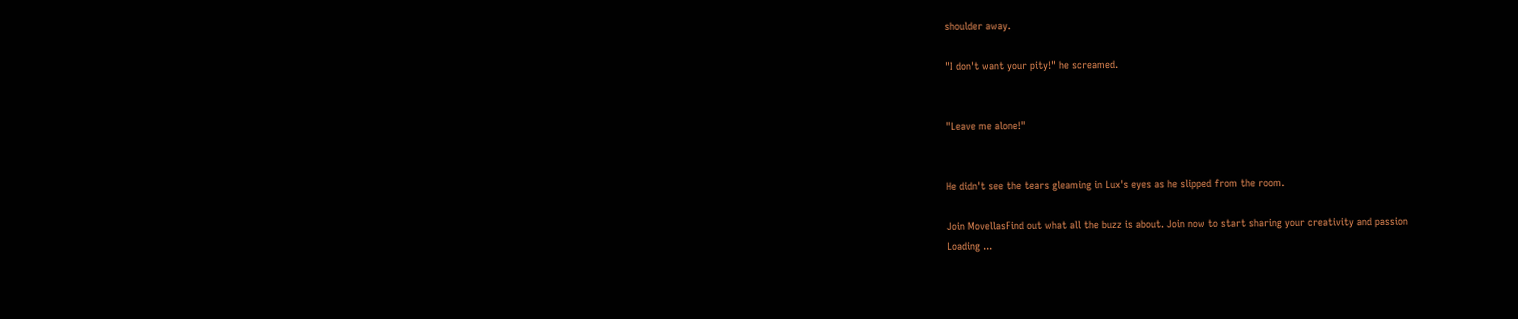shoulder away.

"I don't want your pity!" he screamed.


"Leave me alone!"


He didn't see the tears gleaming in Lux's eyes as he slipped from the room.

Join MovellasFind out what all the buzz is about. Join now to start sharing your creativity and passion
Loading ...